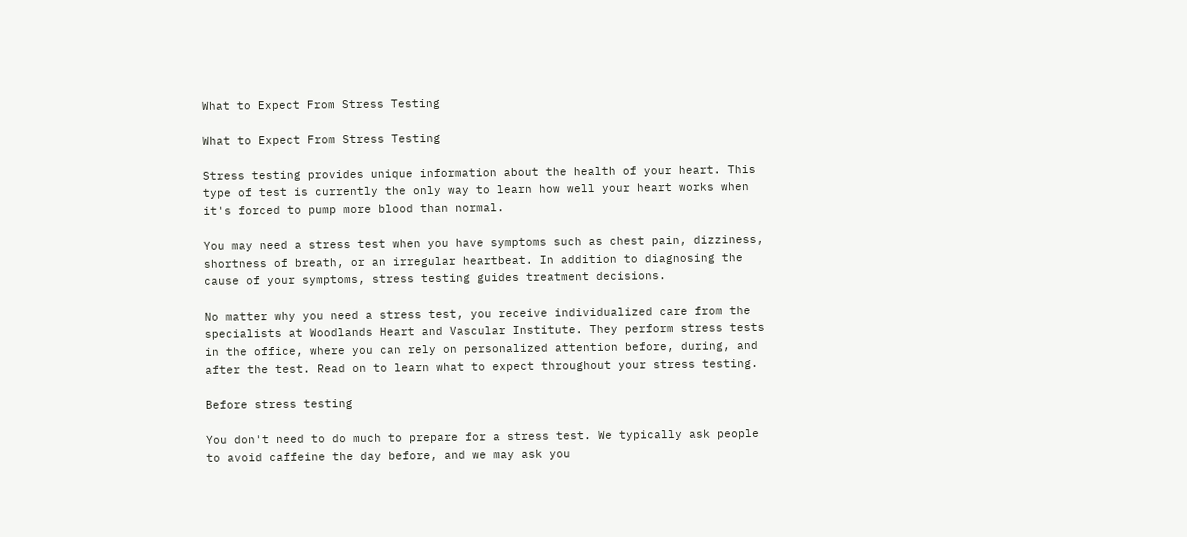What to Expect From Stress Testing

What to Expect From Stress Testing

Stress testing provides unique information about the health of your heart. This type of test is currently the only way to learn how well your heart works when it's forced to pump more blood than normal.

You may need a stress test when you have symptoms such as chest pain, dizziness, shortness of breath, or an irregular heartbeat. In addition to diagnosing the cause of your symptoms, stress testing guides treatment decisions.

No matter why you need a stress test, you receive individualized care from the specialists at Woodlands Heart and Vascular Institute. They perform stress tests in the office, where you can rely on personalized attention before, during, and after the test. Read on to learn what to expect throughout your stress testing.

Before stress testing

You don't need to do much to prepare for a stress test. We typically ask people to avoid caffeine the day before, and we may ask you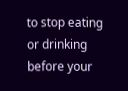to stop eating or drinking before your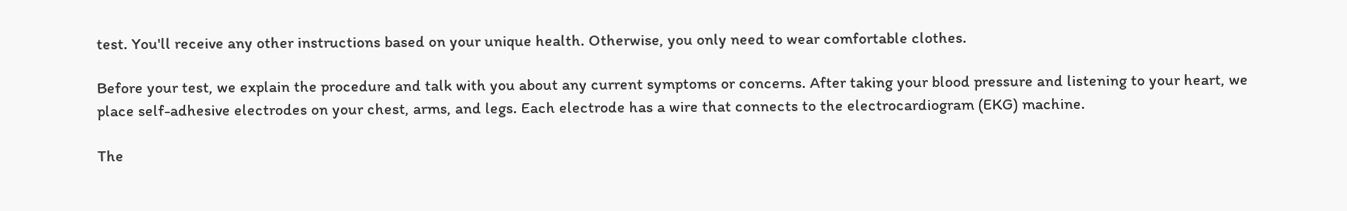test. You'll receive any other instructions based on your unique health. Otherwise, you only need to wear comfortable clothes.

Before your test, we explain the procedure and talk with you about any current symptoms or concerns. After taking your blood pressure and listening to your heart, we place self-adhesive electrodes on your chest, arms, and legs. Each electrode has a wire that connects to the electrocardiogram (EKG) machine.

The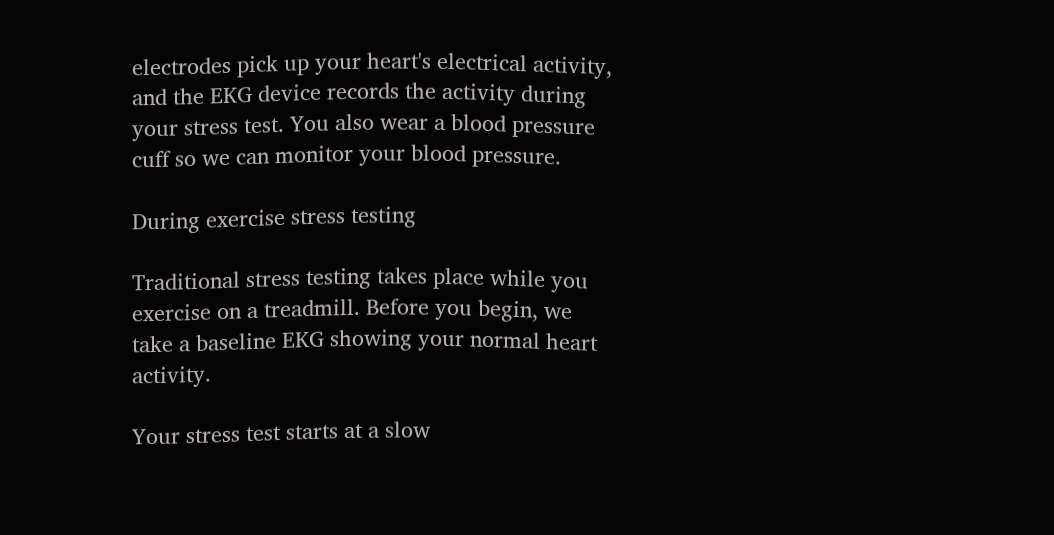electrodes pick up your heart's electrical activity, and the EKG device records the activity during your stress test. You also wear a blood pressure cuff so we can monitor your blood pressure.

During exercise stress testing

Traditional stress testing takes place while you exercise on a treadmill. Before you begin, we take a baseline EKG showing your normal heart activity.

Your stress test starts at a slow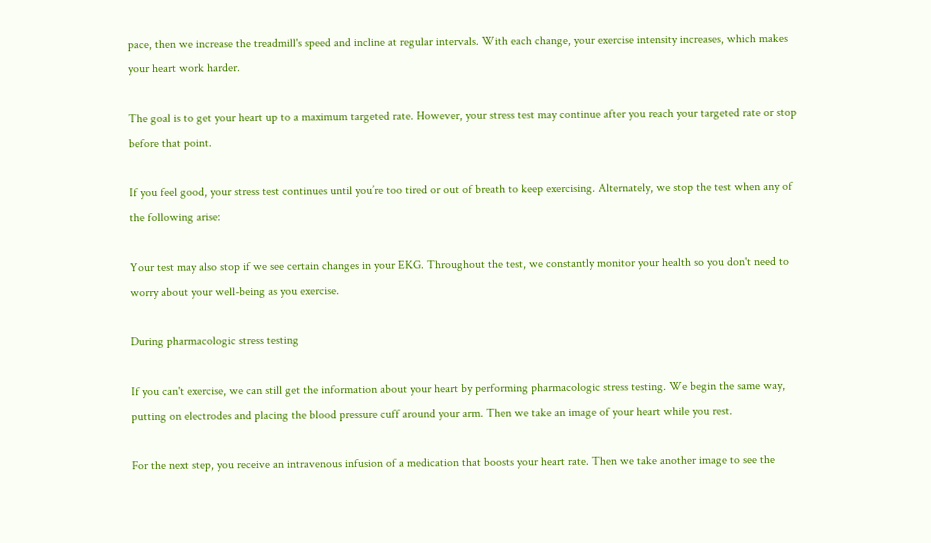pace, then we increase the treadmill's speed and incline at regular intervals. With each change, your exercise intensity increases, which makes your heart work harder.

The goal is to get your heart up to a maximum targeted rate. However, your stress test may continue after you reach your targeted rate or stop before that point.

If you feel good, your stress test continues until you’re too tired or out of breath to keep exercising. Alternately, we stop the test when any of the following arise:

Your test may also stop if we see certain changes in your EKG. Throughout the test, we constantly monitor your health so you don't need to worry about your well-being as you exercise.

During pharmacologic stress testing

If you can't exercise, we can still get the information about your heart by performing pharmacologic stress testing. We begin the same way, putting on electrodes and placing the blood pressure cuff around your arm. Then we take an image of your heart while you rest.

For the next step, you receive an intravenous infusion of a medication that boosts your heart rate. Then we take another image to see the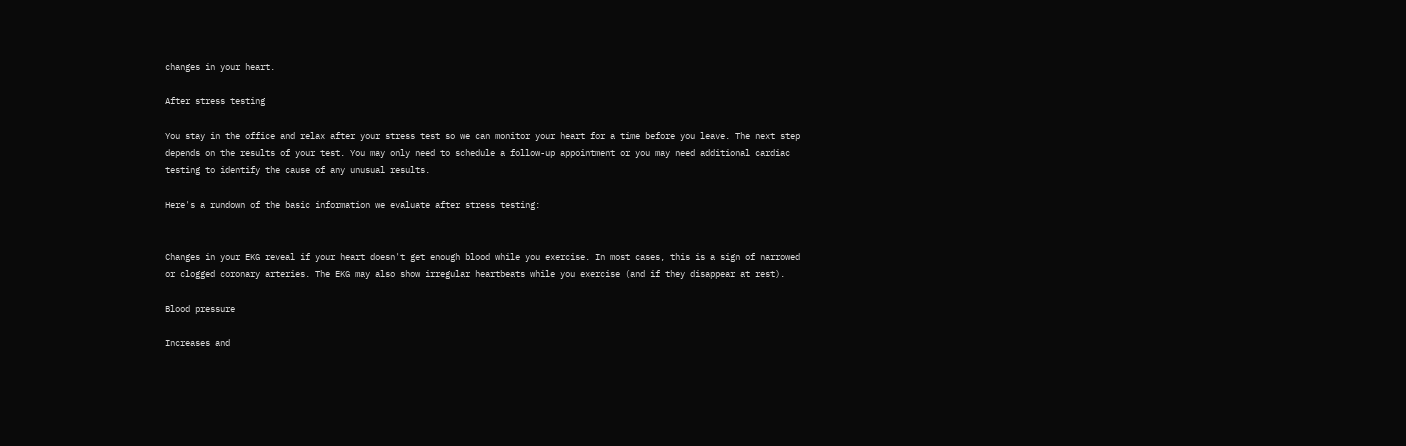changes in your heart.

After stress testing

You stay in the office and relax after your stress test so we can monitor your heart for a time before you leave. The next step depends on the results of your test. You may only need to schedule a follow-up appointment or you may need additional cardiac testing to identify the cause of any unusual results.

Here's a rundown of the basic information we evaluate after stress testing:


Changes in your EKG reveal if your heart doesn't get enough blood while you exercise. In most cases, this is a sign of narrowed or clogged coronary arteries. The EKG may also show irregular heartbeats while you exercise (and if they disappear at rest).

Blood pressure

Increases and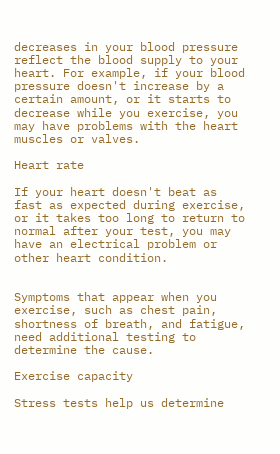decreases in your blood pressure reflect the blood supply to your heart. For example, if your blood pressure doesn't increase by a certain amount, or it starts to decrease while you exercise, you may have problems with the heart muscles or valves.

Heart rate

If your heart doesn't beat as fast as expected during exercise, or it takes too long to return to normal after your test, you may have an electrical problem or other heart condition.


Symptoms that appear when you exercise, such as chest pain, shortness of breath, and fatigue, need additional testing to determine the cause.

Exercise capacity

Stress tests help us determine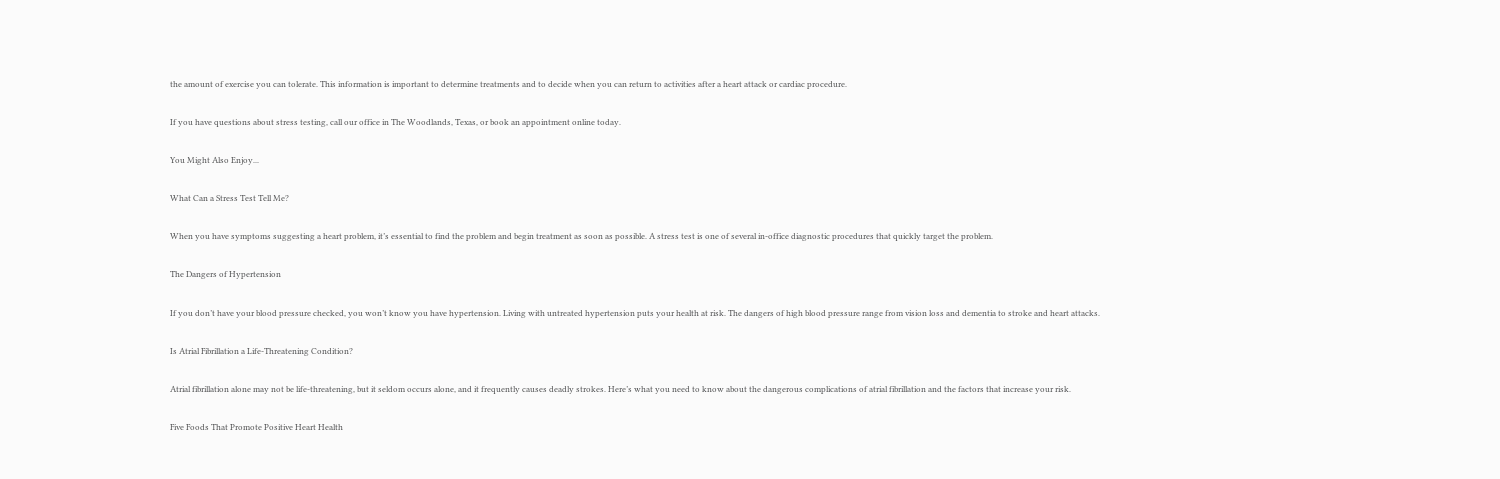the amount of exercise you can tolerate. This information is important to determine treatments and to decide when you can return to activities after a heart attack or cardiac procedure.

If you have questions about stress testing, call our office in The Woodlands, Texas, or book an appointment online today.

You Might Also Enjoy...

What Can a Stress Test Tell Me?

When you have symptoms suggesting a heart problem, it’s essential to find the problem and begin treatment as soon as possible. A stress test is one of several in-office diagnostic procedures that quickly target the problem.

The Dangers of Hypertension

If you don’t have your blood pressure checked, you won’t know you have hypertension. Living with untreated hypertension puts your health at risk. The dangers of high blood pressure range from vision loss and dementia to stroke and heart attacks.

Is Atrial Fibrillation a Life-Threatening Condition?

Atrial fibrillation alone may not be life-threatening, but it seldom occurs alone, and it frequently causes deadly strokes. Here’s what you need to know about the dangerous complications of atrial fibrillation and the factors that increase your risk.

Five Foods That Promote Positive Heart Health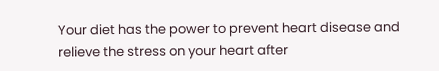Your diet has the power to prevent heart disease and relieve the stress on your heart after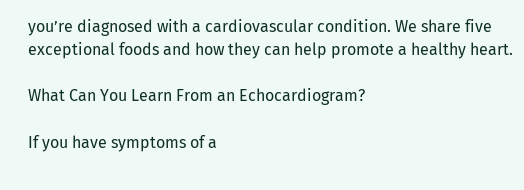you’re diagnosed with a cardiovascular condition. We share five exceptional foods and how they can help promote a healthy heart.

What Can You Learn From an Echocardiogram?

If you have symptoms of a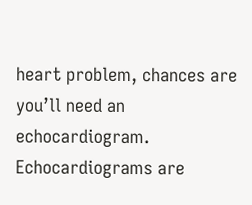heart problem, chances are you’ll need an echocardiogram. Echocardiograms are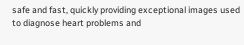safe and fast, quickly providing exceptional images used to diagnose heart problems and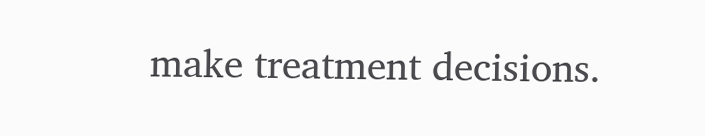make treatment decisions.